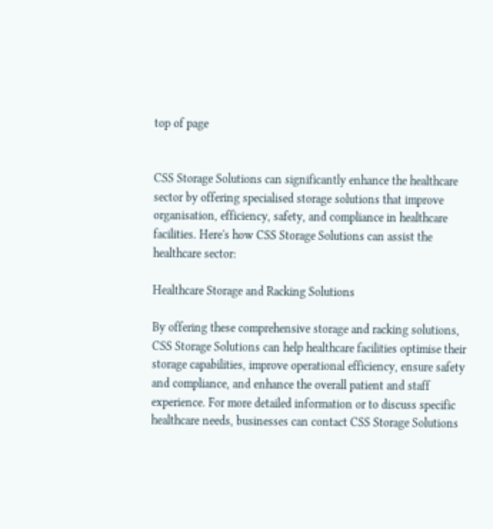top of page


CSS Storage Solutions can significantly enhance the healthcare sector by offering specialised storage solutions that improve organisation, efficiency, safety, and compliance in healthcare facilities. Here's how CSS Storage Solutions can assist the healthcare sector:

Healthcare Storage and Racking Solutions

By offering these comprehensive storage and racking solutions, CSS Storage Solutions can help healthcare facilities optimise their storage capabilities, improve operational efficiency, ensure safety and compliance, and enhance the overall patient and staff experience. For more detailed information or to discuss specific healthcare needs, businesses can contact CSS Storage Solutions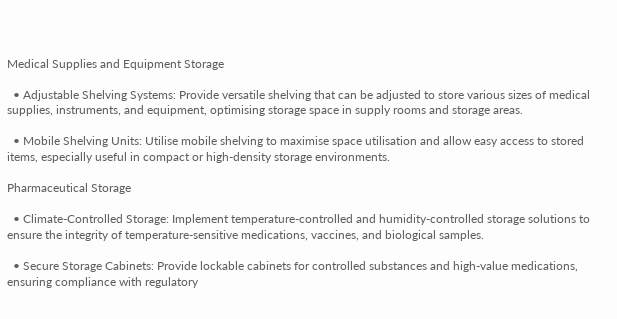Medical Supplies and Equipment Storage

  • Adjustable Shelving Systems: Provide versatile shelving that can be adjusted to store various sizes of medical supplies, instruments, and equipment, optimising storage space in supply rooms and storage areas.

  • Mobile Shelving Units: Utilise mobile shelving to maximise space utilisation and allow easy access to stored items, especially useful in compact or high-density storage environments.

Pharmaceutical Storage

  • Climate-Controlled Storage: Implement temperature-controlled and humidity-controlled storage solutions to ensure the integrity of temperature-sensitive medications, vaccines, and biological samples.

  • Secure Storage Cabinets: Provide lockable cabinets for controlled substances and high-value medications, ensuring compliance with regulatory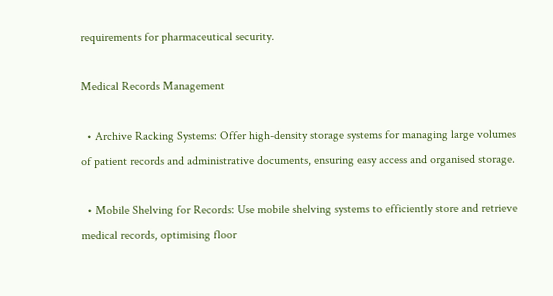requirements for pharmaceutical security.

Medical Records Management

  • Archive Racking Systems: Offer high-density storage systems for managing large volumes of patient records and administrative documents, ensuring easy access and organised storage.

  • Mobile Shelving for Records: Use mobile shelving systems to efficiently store and retrieve medical records, optimising floor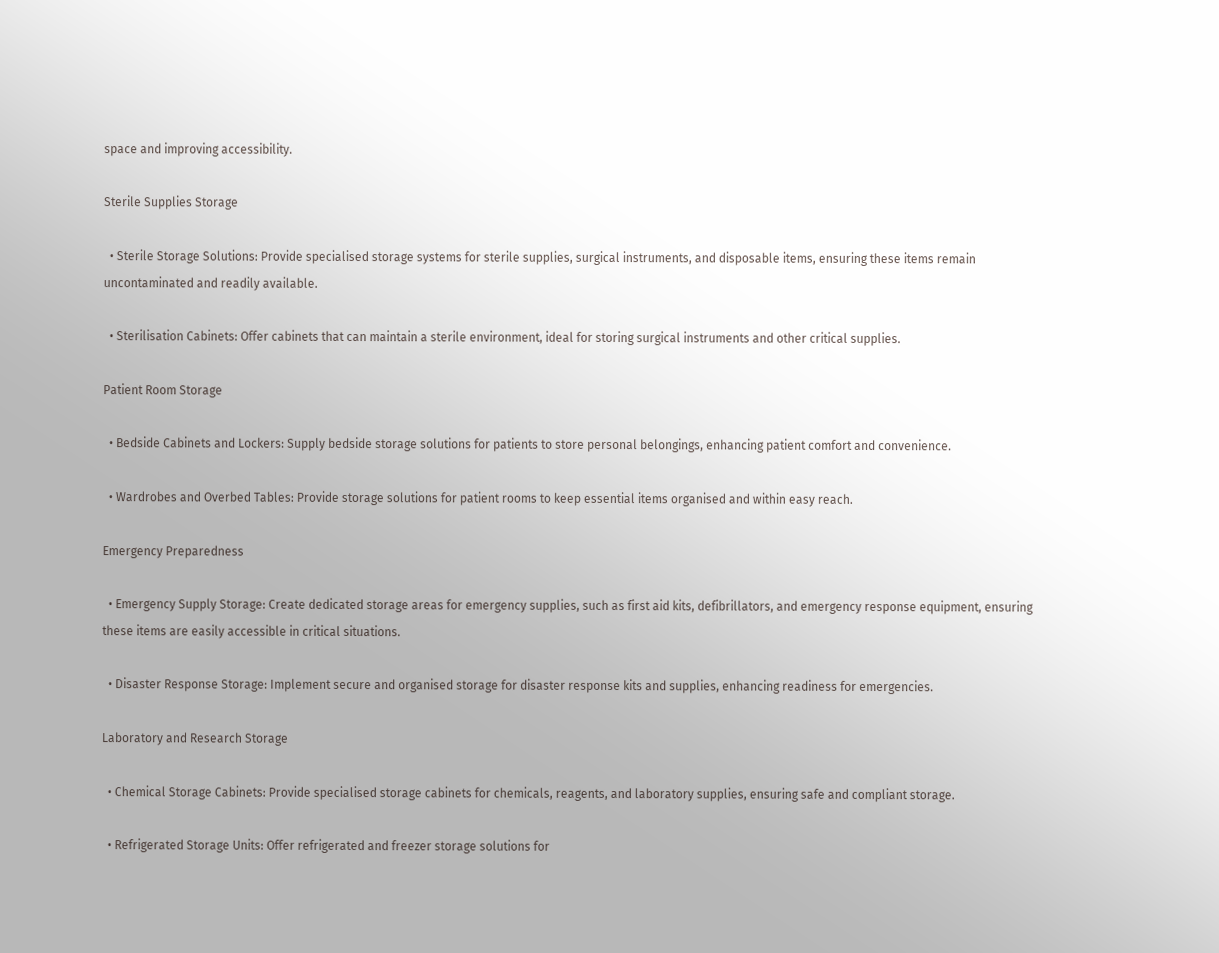space and improving accessibility.

Sterile Supplies Storage

  • Sterile Storage Solutions: Provide specialised storage systems for sterile supplies, surgical instruments, and disposable items, ensuring these items remain uncontaminated and readily available.

  • Sterilisation Cabinets: Offer cabinets that can maintain a sterile environment, ideal for storing surgical instruments and other critical supplies.

Patient Room Storage

  • Bedside Cabinets and Lockers: Supply bedside storage solutions for patients to store personal belongings, enhancing patient comfort and convenience.

  • Wardrobes and Overbed Tables: Provide storage solutions for patient rooms to keep essential items organised and within easy reach.

Emergency Preparedness

  • Emergency Supply Storage: Create dedicated storage areas for emergency supplies, such as first aid kits, defibrillators, and emergency response equipment, ensuring these items are easily accessible in critical situations.

  • Disaster Response Storage: Implement secure and organised storage for disaster response kits and supplies, enhancing readiness for emergencies.

Laboratory and Research Storage

  • Chemical Storage Cabinets: Provide specialised storage cabinets for chemicals, reagents, and laboratory supplies, ensuring safe and compliant storage.

  • Refrigerated Storage Units: Offer refrigerated and freezer storage solutions for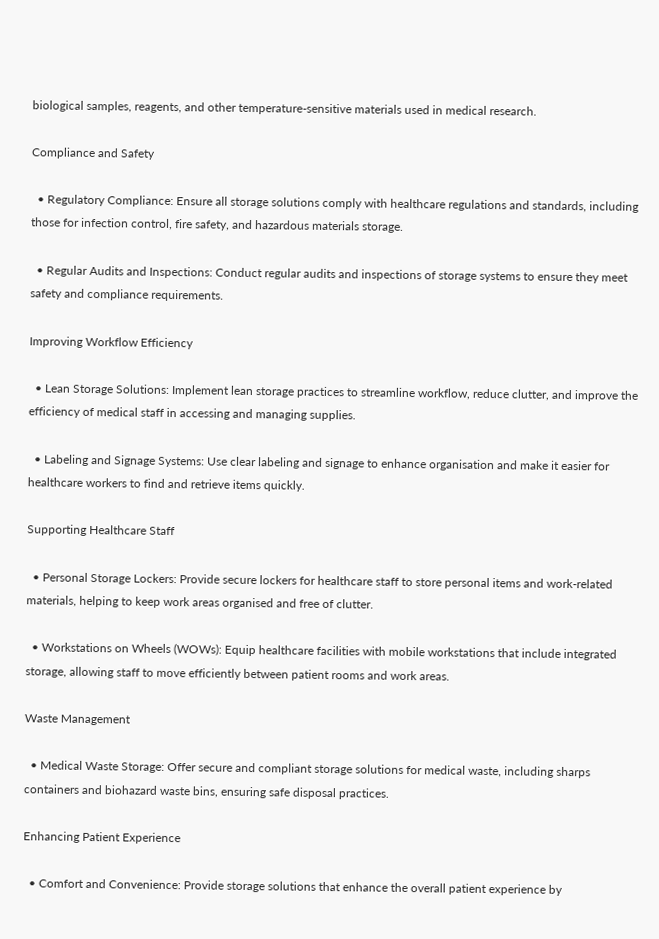biological samples, reagents, and other temperature-sensitive materials used in medical research.

Compliance and Safety

  • Regulatory Compliance: Ensure all storage solutions comply with healthcare regulations and standards, including those for infection control, fire safety, and hazardous materials storage.

  • Regular Audits and Inspections: Conduct regular audits and inspections of storage systems to ensure they meet safety and compliance requirements.

Improving Workflow Efficiency

  • Lean Storage Solutions: Implement lean storage practices to streamline workflow, reduce clutter, and improve the efficiency of medical staff in accessing and managing supplies.

  • Labeling and Signage Systems: Use clear labeling and signage to enhance organisation and make it easier for healthcare workers to find and retrieve items quickly.

Supporting Healthcare Staff

  • Personal Storage Lockers: Provide secure lockers for healthcare staff to store personal items and work-related materials, helping to keep work areas organised and free of clutter.

  • Workstations on Wheels (WOWs): Equip healthcare facilities with mobile workstations that include integrated storage, allowing staff to move efficiently between patient rooms and work areas.

Waste Management

  • Medical Waste Storage: Offer secure and compliant storage solutions for medical waste, including sharps containers and biohazard waste bins, ensuring safe disposal practices.

Enhancing Patient Experience

  • Comfort and Convenience: Provide storage solutions that enhance the overall patient experience by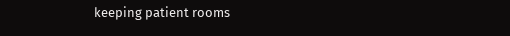keeping patient rooms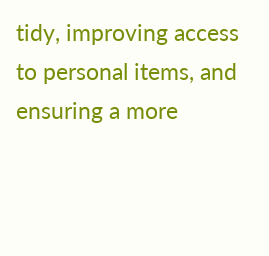tidy, improving access to personal items, and ensuring a more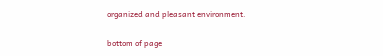organized and pleasant environment.

bottom of page